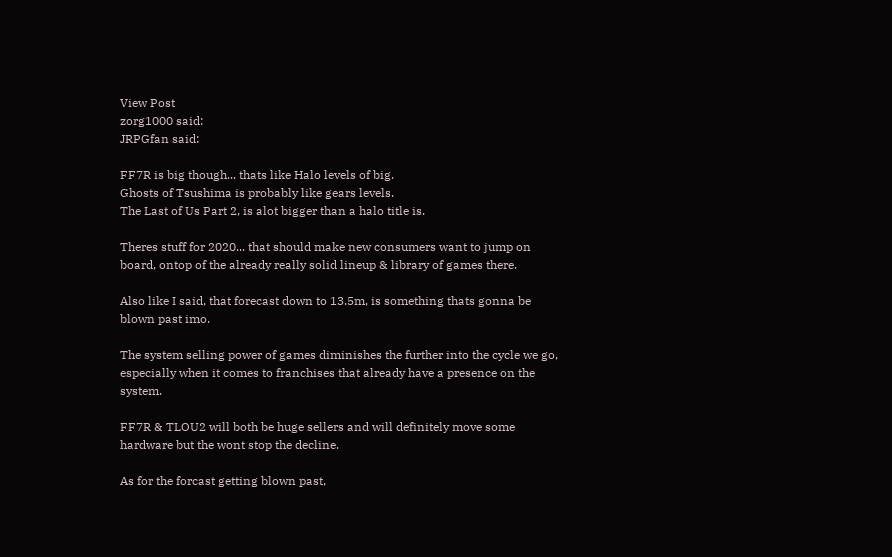View Post
zorg1000 said:
JRPGfan said:

FF7R is big though... thats like Halo levels of big.
Ghosts of Tsushima is probably like gears levels.
The Last of Us Part 2, is alot bigger than a halo title is.

Theres stuff for 2020... that should make new consumers want to jump on board, ontop of the already really solid lineup & library of games there.

Also like I said, that forecast down to 13.5m, is something thats gonna be blown past imo.

The system selling power of games diminishes the further into the cycle we go, especially when it comes to franchises that already have a presence on the system.

FF7R & TLOU2 will both be huge sellers and will definitely move some hardware but the wont stop the decline.

As for the forcast getting blown past,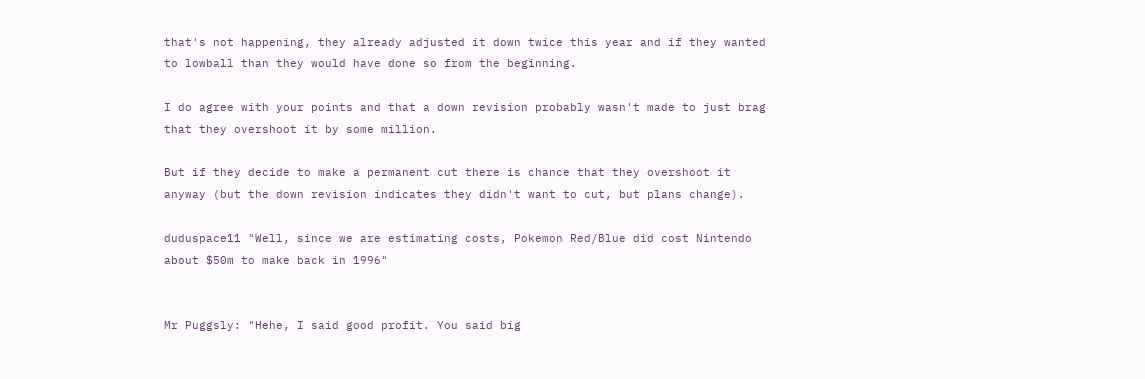that's not happening, they already adjusted it down twice this year and if they wanted to lowball than they would have done so from the beginning.

I do agree with your points and that a down revision probably wasn't made to just brag that they overshoot it by some million.

But if they decide to make a permanent cut there is chance that they overshoot it anyway (but the down revision indicates they didn't want to cut, but plans change).

duduspace11 "Well, since we are estimating costs, Pokemon Red/Blue did cost Nintendo about $50m to make back in 1996"


Mr Puggsly: "Hehe, I said good profit. You said big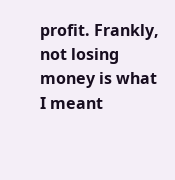profit. Frankly, not losing money is what I meant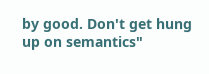by good. Don't get hung up on semantics"